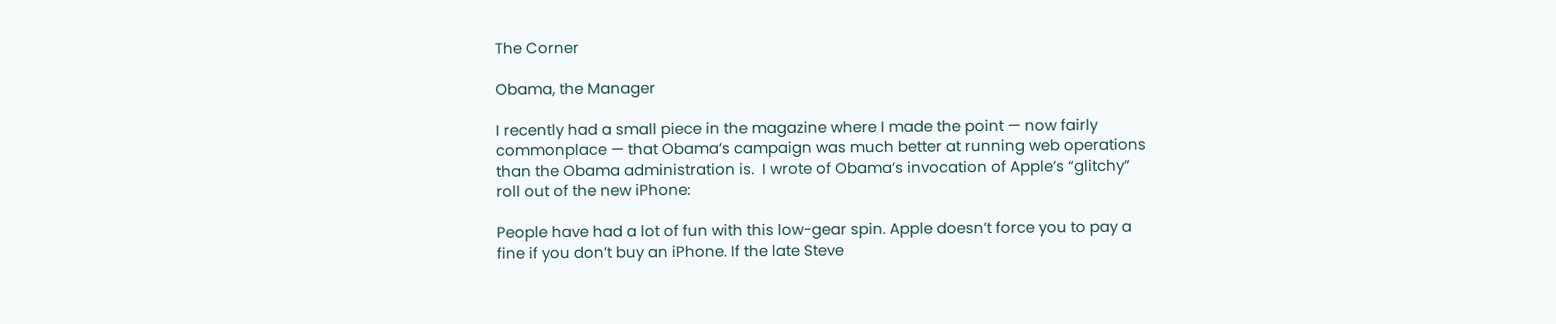The Corner

Obama, the Manager

I recently had a small piece in the magazine where I made the point — now fairly commonplace — that Obama’s campaign was much better at running web operations than the Obama administration is.  I wrote of Obama’s invocation of Apple’s “glitchy” roll out of the new iPhone:

People have had a lot of fun with this low-gear spin. Apple doesn’t force you to pay a fine if you don’t buy an iPhone. If the late Steve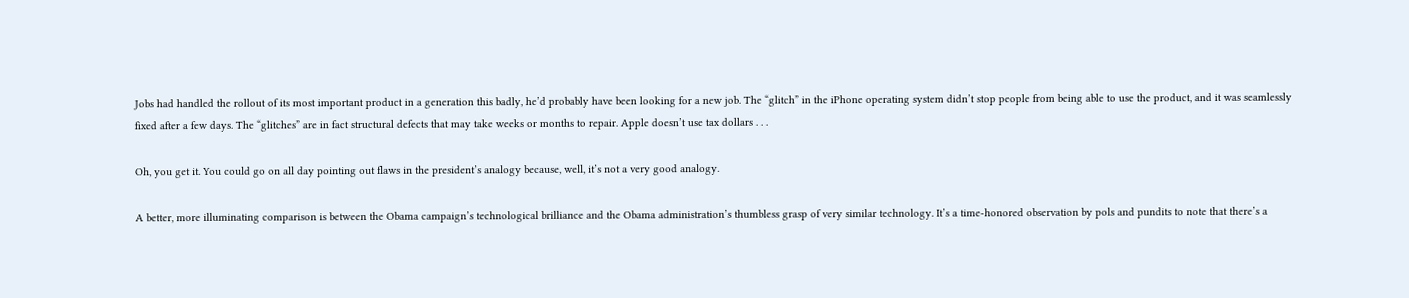Jobs had handled the rollout of its most important product in a generation this badly, he’d probably have been looking for a new job. The “glitch” in the iPhone operating system didn’t stop people from being able to use the product, and it was seamlessly fixed after a few days. The “glitches” are in fact structural defects that may take weeks or months to repair. Apple doesn’t use tax dollars . . .

Oh, you get it. You could go on all day pointing out flaws in the president’s analogy because, well, it’s not a very good analogy.

A better, more illuminating comparison is between the Obama campaign’s technological brilliance and the Obama administration’s thumbless grasp of very similar technology. It’s a time-honored observation by pols and pundits to note that there’s a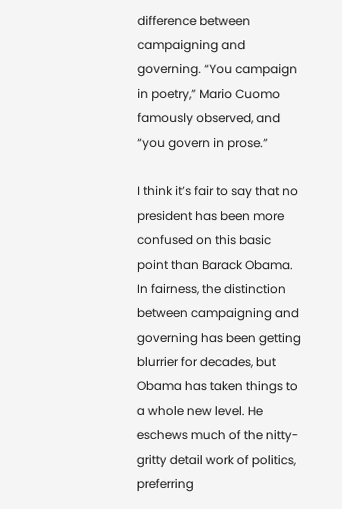difference between campaigning and governing. “You campaign in poetry,” Mario Cuomo famously observed, and “you govern in prose.”

I think it’s fair to say that no president has been more confused on this basic point than Barack Obama. In fairness, the distinction between campaigning and governing has been getting blurrier for decades, but Obama has taken things to a whole new level. He eschews much of the nitty-gritty detail work of politics, preferring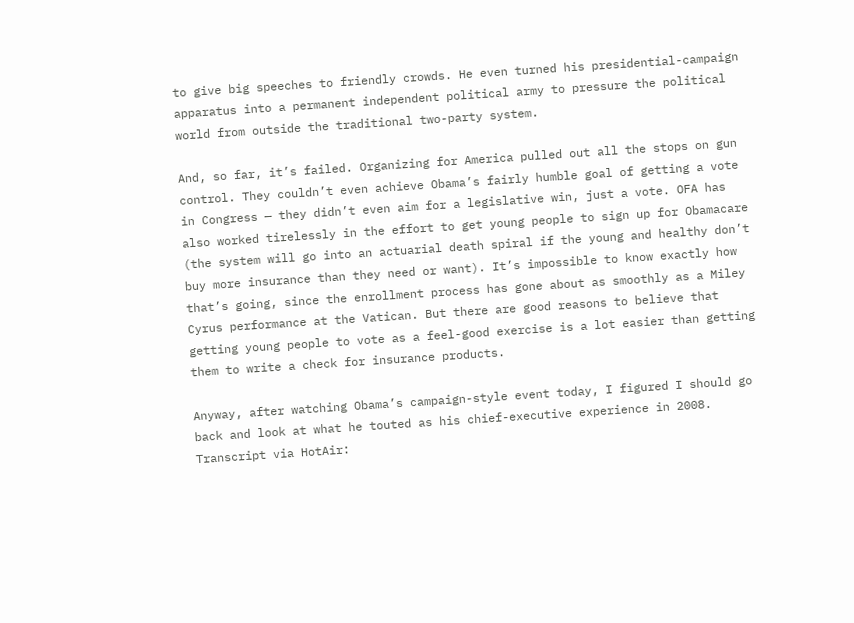to give big speeches to friendly crowds. He even turned his presidential-campaign apparatus into a permanent independent political army to pressure the political world from outside the traditional two-party system.

And, so far, it’s failed. Organizing for America pulled out all the stops on gun control. They couldn’t even achieve Obama’s fairly humble goal of getting a vote in Congress — they didn’t even aim for a legislative win, just a vote. OFA has also worked tirelessly in the effort to get young people to sign up for Obamacare (the system will go into an actuarial death spiral if the young and healthy don’t buy more insurance than they need or want). It’s impossible to know exactly how that’s going, since the enrollment process has gone about as smoothly as a Miley Cyrus performance at the Vatican. But there are good reasons to believe that getting young people to vote as a feel-good exercise is a lot easier than getting them to write a check for insurance products.

Anyway, after watching Obama’s campaign-style event today, I figured I should go back and look at what he touted as his chief-executive experience in 2008. Transcript via HotAir: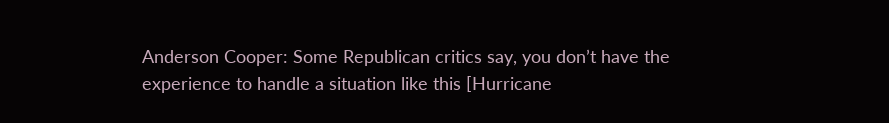Anderson Cooper: Some Republican critics say, you don’t have the experience to handle a situation like this [Hurricane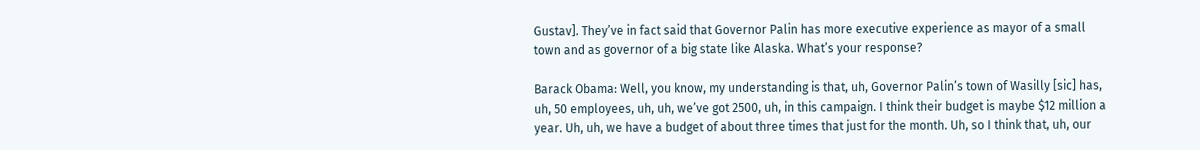Gustav]. They’ve in fact said that Governor Palin has more executive experience as mayor of a small town and as governor of a big state like Alaska. What’s your response?

Barack Obama: Well, you know, my understanding is that, uh, Governor Palin’s town of Wasilly [sic] has, uh, 50 employees, uh, uh, we’ve got 2500, uh, in this campaign. I think their budget is maybe $12 million a year. Uh, uh, we have a budget of about three times that just for the month. Uh, so I think that, uh, our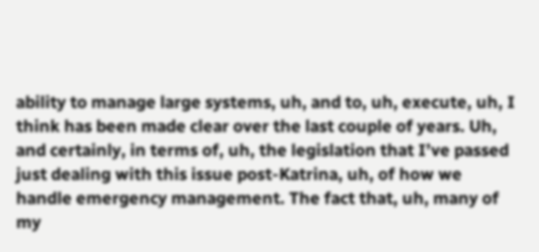ability to manage large systems, uh, and to, uh, execute, uh, I think has been made clear over the last couple of years. Uh, and certainly, in terms of, uh, the legislation that I’ve passed just dealing with this issue post-Katrina, uh, of how we handle emergency management. The fact that, uh, many of my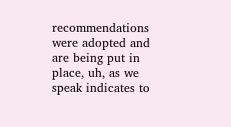recommendations were adopted and are being put in place, uh, as we speak indicates to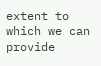extent to which we can provide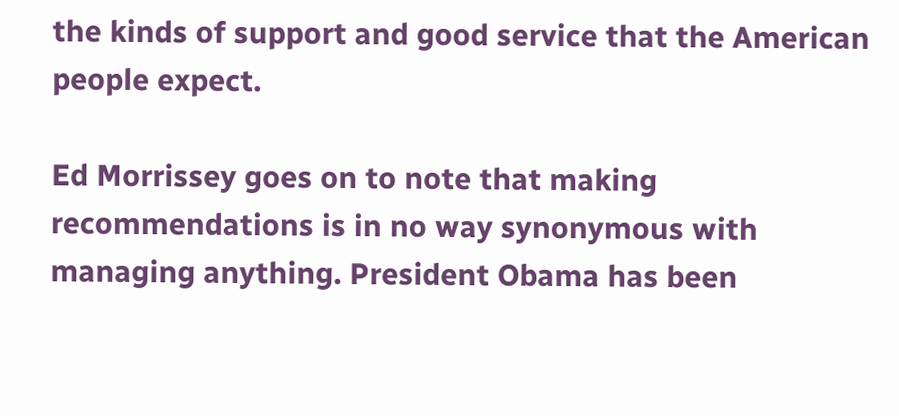the kinds of support and good service that the American people expect.

Ed Morrissey goes on to note that making recommendations is in no way synonymous with managing anything. President Obama has been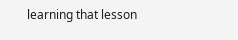learning that lesson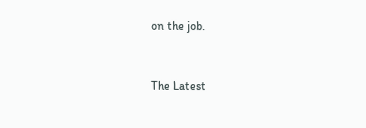on the job.


The Latest